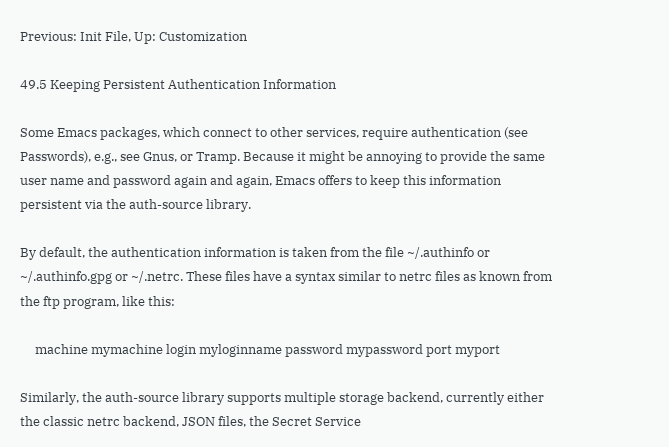Previous: Init File, Up: Customization

49.5 Keeping Persistent Authentication Information

Some Emacs packages, which connect to other services, require authentication (see Passwords), e.g., see Gnus, or Tramp. Because it might be annoying to provide the same user name and password again and again, Emacs offers to keep this information persistent via the auth-source library.

By default, the authentication information is taken from the file ~/.authinfo or ~/.authinfo.gpg or ~/.netrc. These files have a syntax similar to netrc files as known from the ftp program, like this:

     machine mymachine login myloginname password mypassword port myport

Similarly, the auth-source library supports multiple storage backend, currently either the classic netrc backend, JSON files, the Secret Service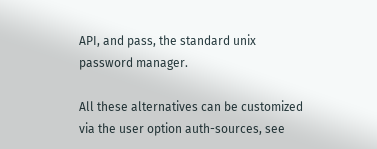API, and pass, the standard unix password manager.

All these alternatives can be customized via the user option auth-sources, see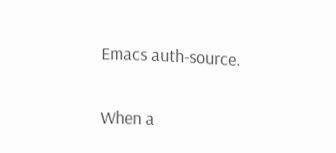Emacs auth-source.

When a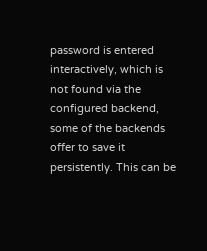password is entered interactively, which is not found via the configured backend, some of the backends offer to save it persistently. This can be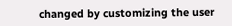changed by customizing the user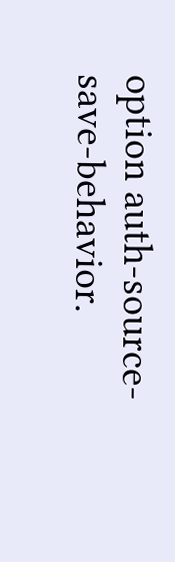option auth-source-save-behavior.